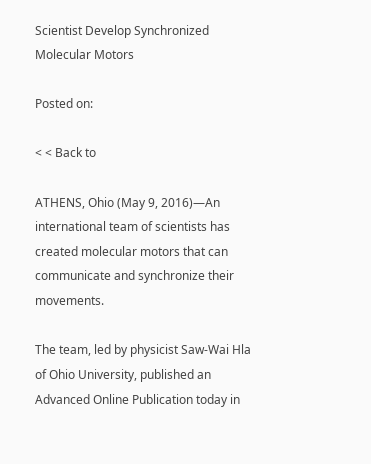Scientist Develop Synchronized Molecular Motors

Posted on:

< < Back to

ATHENS, Ohio (May 9, 2016)—An international team of scientists has created molecular motors that can communicate and synchronize their movements.

The team, led by physicist Saw-Wai Hla of Ohio University, published an Advanced Online Publication today in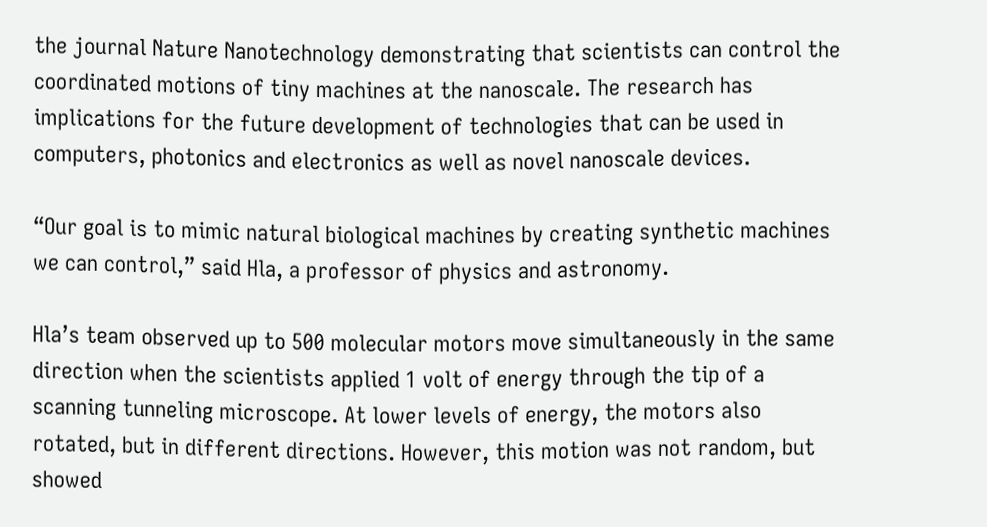the journal Nature Nanotechnology demonstrating that scientists can control the coordinated motions of tiny machines at the nanoscale. The research has implications for the future development of technologies that can be used in computers, photonics and electronics as well as novel nanoscale devices.

“Our goal is to mimic natural biological machines by creating synthetic machines we can control,” said Hla, a professor of physics and astronomy.

Hla’s team observed up to 500 molecular motors move simultaneously in the same direction when the scientists applied 1 volt of energy through the tip of a scanning tunneling microscope. At lower levels of energy, the motors also rotated, but in different directions. However, this motion was not random, but showed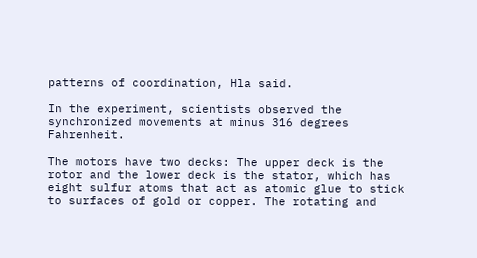patterns of coordination, Hla said.

In the experiment, scientists observed the synchronized movements at minus 316 degrees Fahrenheit.

The motors have two decks: The upper deck is the rotor and the lower deck is the stator, which has eight sulfur atoms that act as atomic glue to stick to surfaces of gold or copper. The rotating and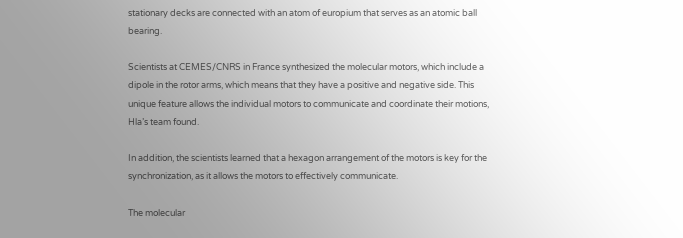stationary decks are connected with an atom of europium that serves as an atomic ball bearing.

Scientists at CEMES/CNRS in France synthesized the molecular motors, which include a dipole in the rotor arms, which means that they have a positive and negative side. This unique feature allows the individual motors to communicate and coordinate their motions, Hla’s team found.

In addition, the scientists learned that a hexagon arrangement of the motors is key for the synchronization, as it allows the motors to effectively communicate.

The molecular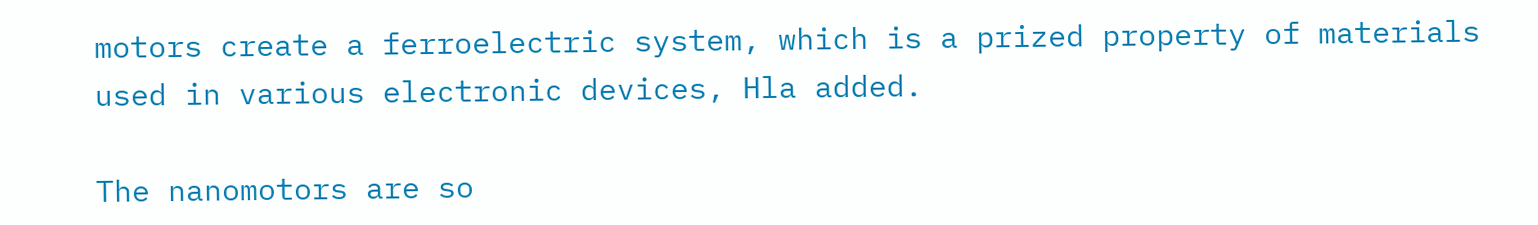motors create a ferroelectric system, which is a prized property of materials used in various electronic devices, Hla added.

The nanomotors are so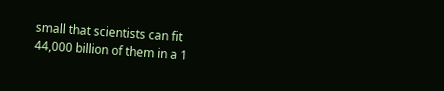small that scientists can fit 44,000 billion of them in a 1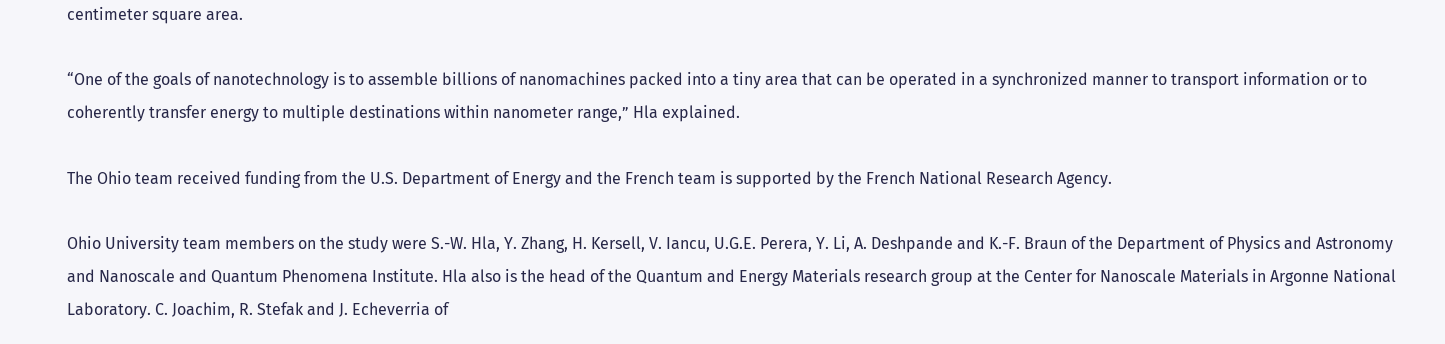centimeter square area.

“One of the goals of nanotechnology is to assemble billions of nanomachines packed into a tiny area that can be operated in a synchronized manner to transport information or to coherently transfer energy to multiple destinations within nanometer range,” Hla explained.

The Ohio team received funding from the U.S. Department of Energy and the French team is supported by the French National Research Agency.

Ohio University team members on the study were S.-W. Hla, Y. Zhang, H. Kersell, V. Iancu, U.G.E. Perera, Y. Li, A. Deshpande and K.-F. Braun of the Department of Physics and Astronomy and Nanoscale and Quantum Phenomena Institute. Hla also is the head of the Quantum and Energy Materials research group at the Center for Nanoscale Materials in Argonne National Laboratory. C. Joachim, R. Stefak and J. Echeverria of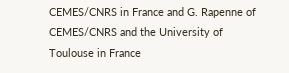CEMES/CNRS in France and G. Rapenne of CEMES/CNRS and the University of Toulouse in France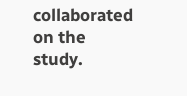collaborated on the study.